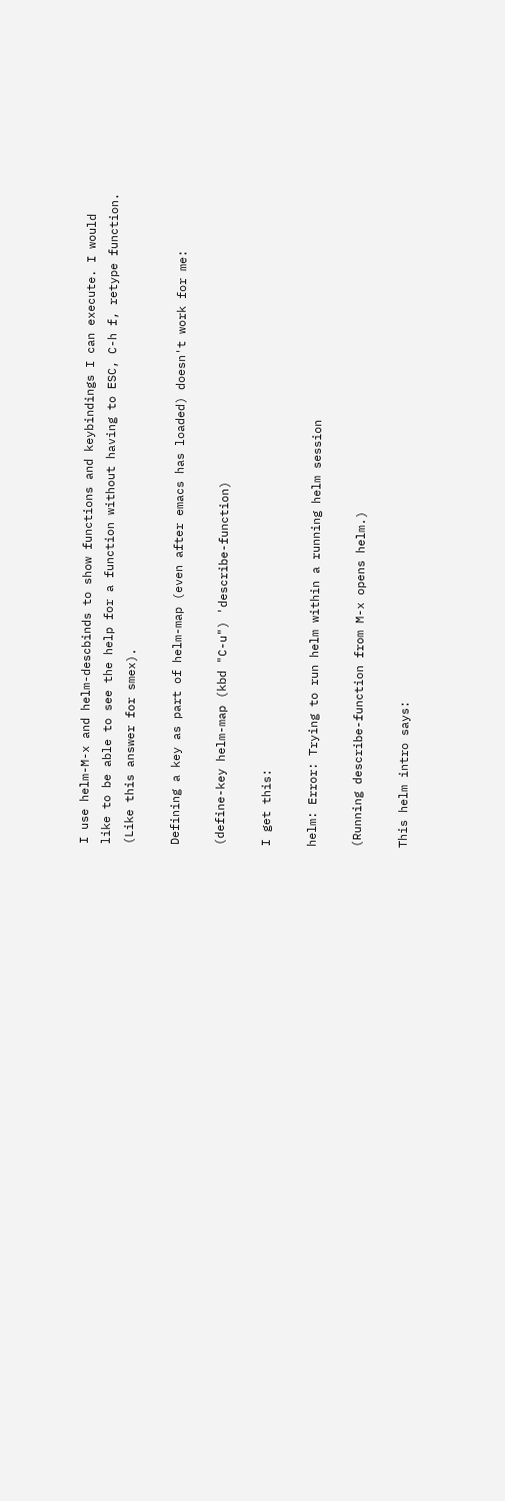I use helm-M-x and helm-descbinds to show functions and keybindings I can execute. I would like to be able to see the help for a function without having to ESC, C-h f, retype function. (Like this answer for smex).

Defining a key as part of helm-map (even after emacs has loaded) doesn't work for me:

(define-key helm-map (kbd "C-u") 'describe-function)

I get this:

helm: Error: Trying to run helm within a running helm session

(Running describe-function from M-x opens helm.)

This helm intro says: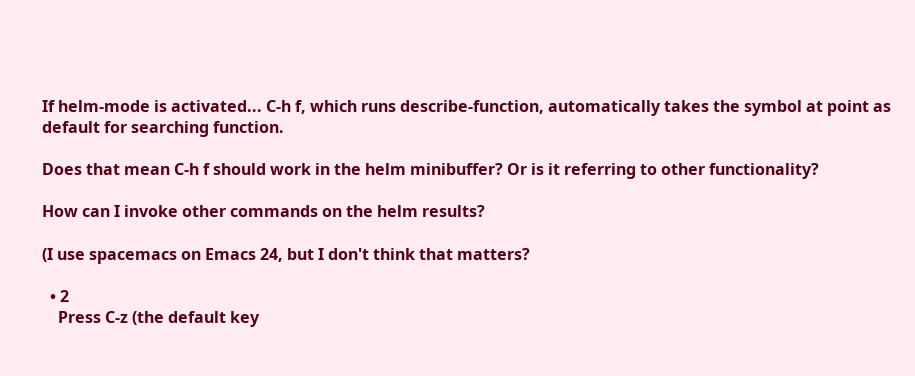If helm-mode is activated... C-h f, which runs describe-function, automatically takes the symbol at point as default for searching function.

Does that mean C-h f should work in the helm minibuffer? Or is it referring to other functionality?

How can I invoke other commands on the helm results?

(I use spacemacs on Emacs 24, but I don't think that matters?

  • 2
    Press C-z (the default key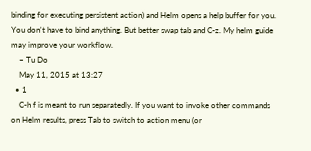binding for executing persistent action) and Helm opens a help buffer for you. You don't have to bind anything. But better swap tab and C-z. My helm guide may improve your workflow.
    – Tu Do
    May 11, 2015 at 13:27
  • 1
    C-h f is meant to run separatedly. If you want to invoke other commands on Helm results, press Tab to switch to action menu (or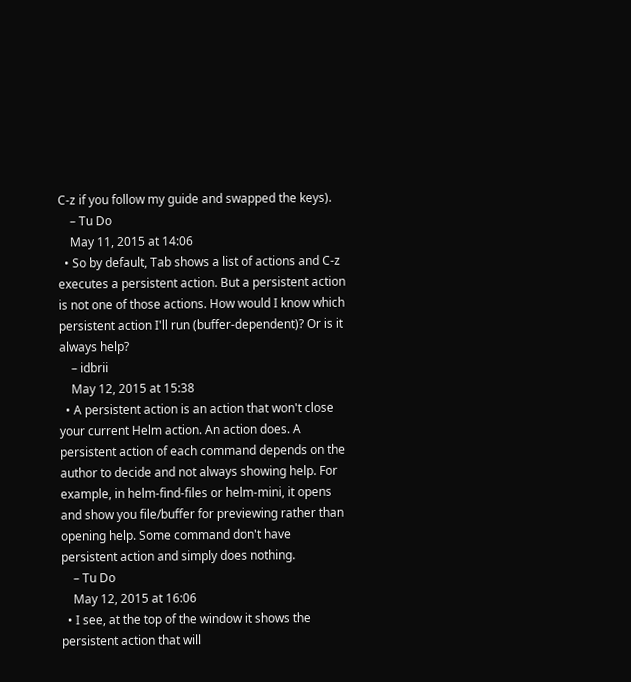C-z if you follow my guide and swapped the keys).
    – Tu Do
    May 11, 2015 at 14:06
  • So by default, Tab shows a list of actions and C-z executes a persistent action. But a persistent action is not one of those actions. How would I know which persistent action I'll run (buffer-dependent)? Or is it always help?
    – idbrii
    May 12, 2015 at 15:38
  • A persistent action is an action that won't close your current Helm action. An action does. A persistent action of each command depends on the author to decide and not always showing help. For example, in helm-find-files or helm-mini, it opens and show you file/buffer for previewing rather than opening help. Some command don't have persistent action and simply does nothing.
    – Tu Do
    May 12, 2015 at 16:06
  • I see, at the top of the window it shows the persistent action that will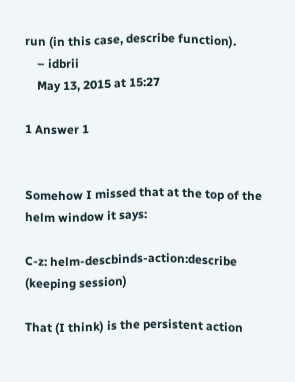run (in this case, describe function).
    – idbrii
    May 13, 2015 at 15:27

1 Answer 1


Somehow I missed that at the top of the helm window it says:

C-z: helm-descbinds-action:describe (keeping session)

That (I think) is the persistent action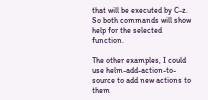that will be executed by C-z. So both commands will show help for the selected function.

The other examples, I could use helm-add-action-to-source to add new actions to them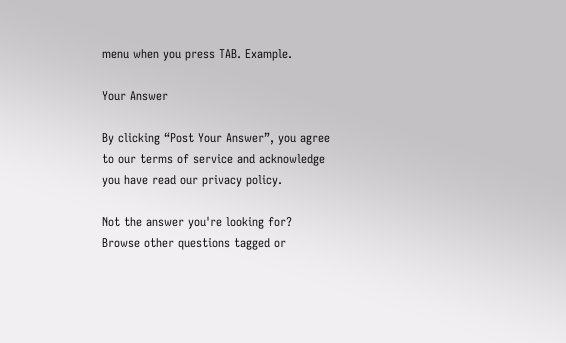menu when you press TAB. Example.

Your Answer

By clicking “Post Your Answer”, you agree to our terms of service and acknowledge you have read our privacy policy.

Not the answer you're looking for? Browse other questions tagged or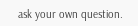ask your own question.